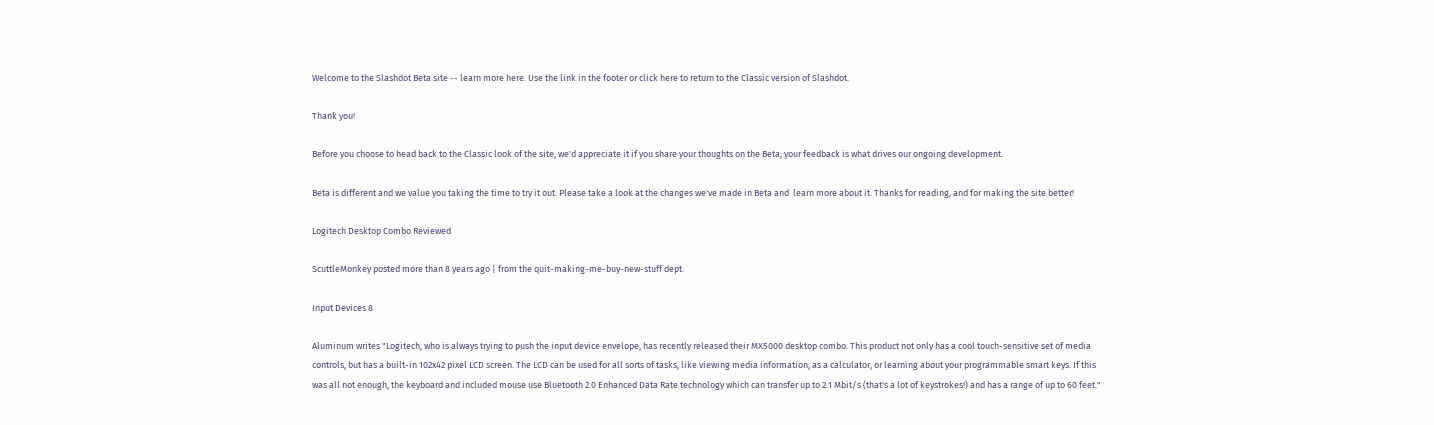Welcome to the Slashdot Beta site -- learn more here. Use the link in the footer or click here to return to the Classic version of Slashdot.

Thank you!

Before you choose to head back to the Classic look of the site, we'd appreciate it if you share your thoughts on the Beta; your feedback is what drives our ongoing development.

Beta is different and we value you taking the time to try it out. Please take a look at the changes we've made in Beta and  learn more about it. Thanks for reading, and for making the site better!

Logitech Desktop Combo Reviewed

ScuttleMonkey posted more than 8 years ago | from the quit-making-me-buy-new-stuff dept.

Input Devices 8

Aluminum writes "Logitech, who is always trying to push the input device envelope, has recently released their MX5000 desktop combo. This product not only has a cool touch-sensitive set of media controls, but has a built-in 102x42 pixel LCD screen. The LCD can be used for all sorts of tasks, like viewing media information, as a calculator, or learning about your programmable smart keys. If this was all not enough, the keyboard and included mouse use Bluetooth 2.0 Enhanced Data Rate technology which can transfer up to 2.1 Mbit/s (that's a lot of keystrokes!) and has a range of up to 60 feet."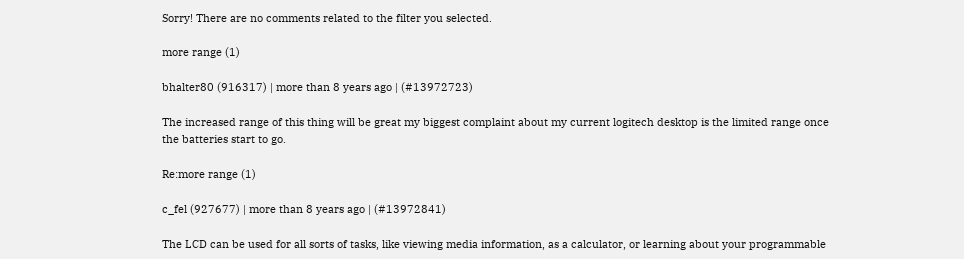Sorry! There are no comments related to the filter you selected.

more range (1)

bhalter80 (916317) | more than 8 years ago | (#13972723)

The increased range of this thing will be great my biggest complaint about my current logitech desktop is the limited range once the batteries start to go.

Re:more range (1)

c_fel (927677) | more than 8 years ago | (#13972841)

The LCD can be used for all sorts of tasks, like viewing media information, as a calculator, or learning about your programmable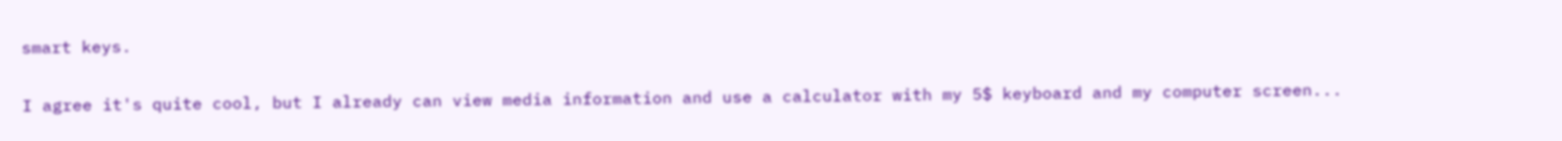smart keys.

I agree it's quite cool, but I already can view media information and use a calculator with my 5$ keyboard and my computer screen...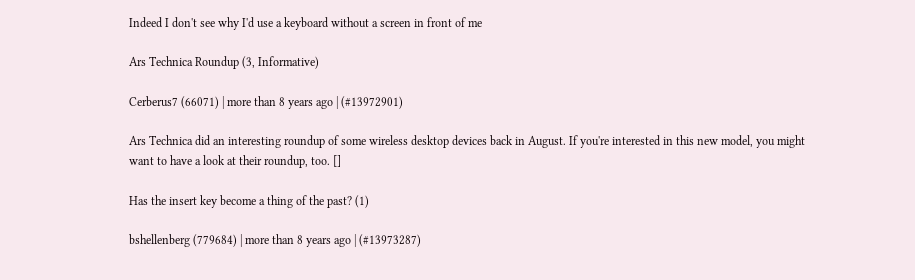Indeed I don't see why I'd use a keyboard without a screen in front of me

Ars Technica Roundup (3, Informative)

Cerberus7 (66071) | more than 8 years ago | (#13972901)

Ars Technica did an interesting roundup of some wireless desktop devices back in August. If you're interested in this new model, you might want to have a look at their roundup, too. []

Has the insert key become a thing of the past? (1)

bshellenberg (779684) | more than 8 years ago | (#13973287)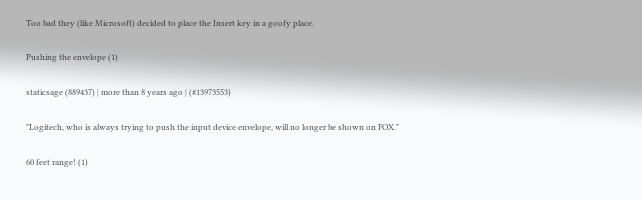Too bad they (like Microsoft) decided to place the Insert key in a goofy place.

Pushing the envelope (1)

staticsage (889437) | more than 8 years ago | (#13973553)

"Logitech, who is always trying to push the input device envelope, will no longer be shown on FOX."

60 feet range! (1)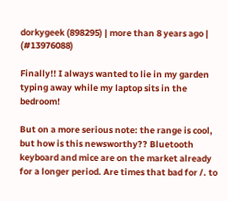dorkygeek (898295) | more than 8 years ago | (#13976088)

Finally!! I always wanted to lie in my garden typing away while my laptop sits in the bedroom!

But on a more serious note: the range is cool, but how is this newsworthy?? Bluetooth keyboard and mice are on the market already for a longer period. Are times that bad for /. to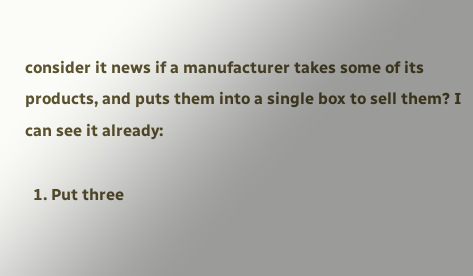consider it news if a manufacturer takes some of its products, and puts them into a single box to sell them? I can see it already:

  1. Put three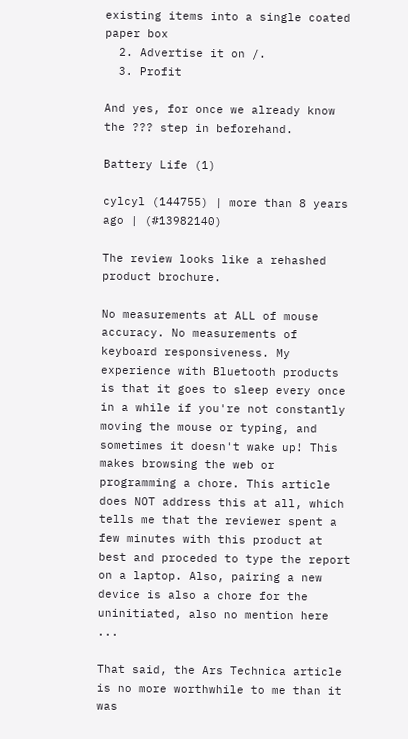existing items into a single coated paper box
  2. Advertise it on /.
  3. Profit

And yes, for once we already know the ??? step in beforehand.

Battery Life (1)

cylcyl (144755) | more than 8 years ago | (#13982140)

The review looks like a rehashed product brochure.

No measurements at ALL of mouse accuracy. No measurements of keyboard responsiveness. My experience with Bluetooth products is that it goes to sleep every once in a while if you're not constantly moving the mouse or typing, and sometimes it doesn't wake up! This makes browsing the web or programming a chore. This article does NOT address this at all, which tells me that the reviewer spent a few minutes with this product at best and proceded to type the report on a laptop. Also, pairing a new device is also a chore for the uninitiated, also no mention here ...

That said, the Ars Technica article is no more worthwhile to me than it was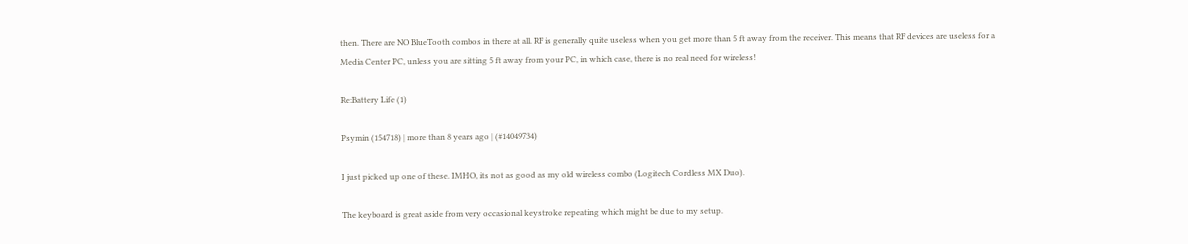then. There are NO BlueTooth combos in there at all. RF is generally quite useless when you get more than 5 ft away from the receiver. This means that RF devices are useless for a Media Center PC, unless you are sitting 5 ft away from your PC, in which case, there is no real need for wireless!

Re:Battery Life (1)

Psymin (154718) | more than 8 years ago | (#14049734)

I just picked up one of these. IMHO, its not as good as my old wireless combo (Logitech Cordless MX Duo).

The keyboard is great aside from very occasional keystroke repeating which might be due to my setup.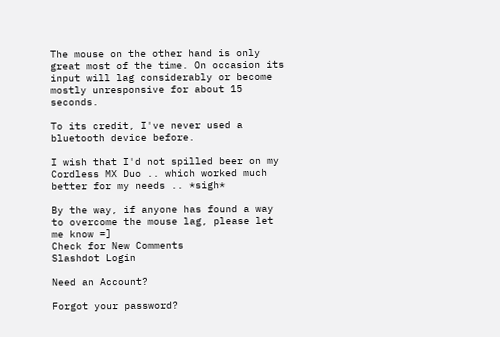The mouse on the other hand is only great most of the time. On occasion its input will lag considerably or become mostly unresponsive for about 15 seconds.

To its credit, I've never used a bluetooth device before.

I wish that I'd not spilled beer on my Cordless MX Duo .. which worked much better for my needs .. *sigh*

By the way, if anyone has found a way to overcome the mouse lag, please let me know =]
Check for New Comments
Slashdot Login

Need an Account?

Forgot your password?